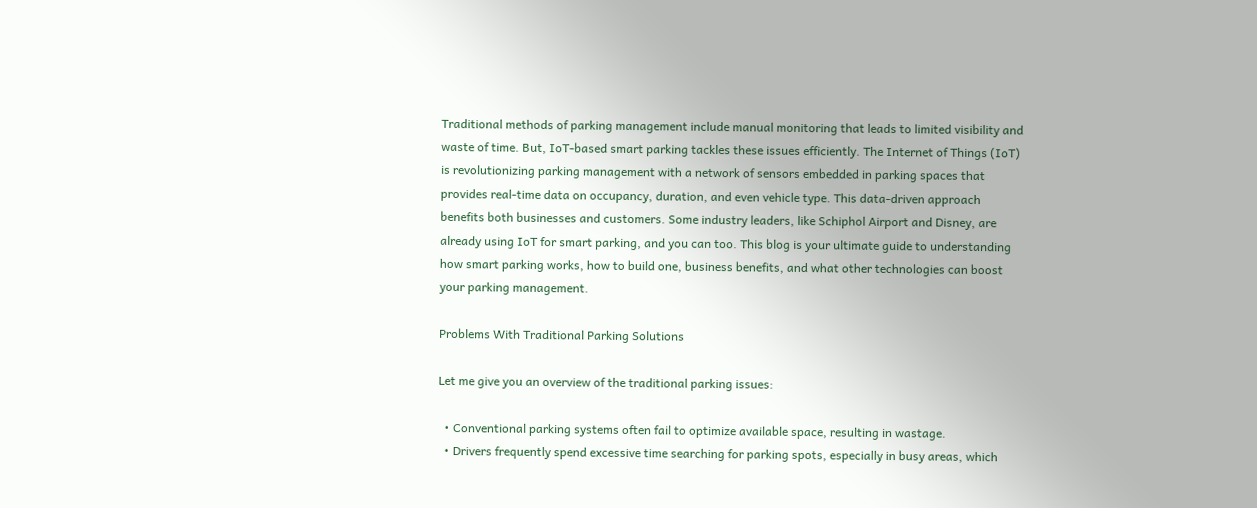Traditional methods of parking management include manual monitoring that leads to limited visibility and waste of time. But, IoT-based smart parking tackles these issues efficiently. The Internet of Things (IoT) is revolutionizing parking management with a network of sensors embedded in parking spaces that provides real-time data on occupancy, duration, and even vehicle type. This data-driven approach benefits both businesses and customers. Some industry leaders, like Schiphol Airport and Disney, are already using IoT for smart parking, and you can too. This blog is your ultimate guide to understanding how smart parking works, how to build one, business benefits, and what other technologies can boost your parking management.

Problems With Traditional Parking Solutions

Let me give you an overview of the traditional parking issues:

  • Conventional parking systems often fail to optimize available space, resulting in wastage.
  • Drivers frequently spend excessive time searching for parking spots, especially in busy areas, which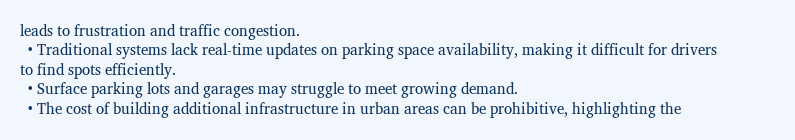leads to frustration and traffic congestion.
  • Traditional systems lack real-time updates on parking space availability, making it difficult for drivers to find spots efficiently.
  • Surface parking lots and garages may struggle to meet growing demand.
  • The cost of building additional infrastructure in urban areas can be prohibitive, highlighting the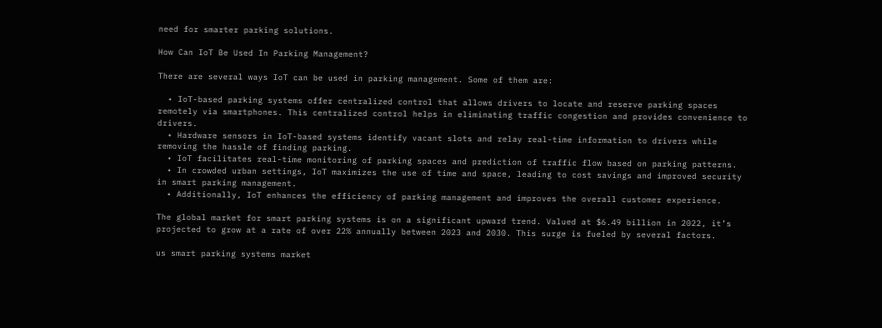need for smarter parking solutions.

How Can IoT Be Used In Parking Management?

There are several ways IoT can be used in parking management. Some of them are:

  • IoT-based parking systems offer centralized control that allows drivers to locate and reserve parking spaces remotely via smartphones. This centralized control helps in eliminating traffic congestion and provides convenience to drivers.
  • Hardware sensors in IoT-based systems identify vacant slots and relay real-time information to drivers while removing the hassle of finding parking.
  • IoT facilitates real-time monitoring of parking spaces and prediction of traffic flow based on parking patterns.
  • In crowded urban settings, IoT maximizes the use of time and space, leading to cost savings and improved security in smart parking management.
  • Additionally, IoT enhances the efficiency of parking management and improves the overall customer experience.

The global market for smart parking systems is on a significant upward trend. Valued at $6.49 billion in 2022, it’s projected to grow at a rate of over 22% annually between 2023 and 2030. This surge is fueled by several factors.

us smart parking systems market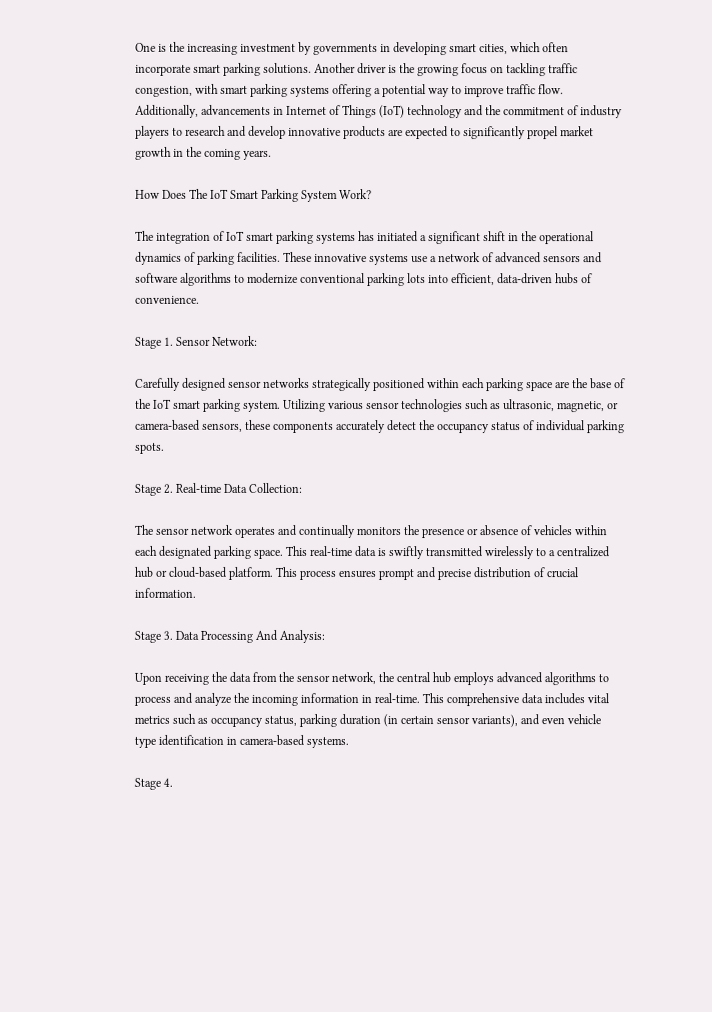One is the increasing investment by governments in developing smart cities, which often incorporate smart parking solutions. Another driver is the growing focus on tackling traffic congestion, with smart parking systems offering a potential way to improve traffic flow. Additionally, advancements in Internet of Things (IoT) technology and the commitment of industry players to research and develop innovative products are expected to significantly propel market growth in the coming years.

How Does The IoT Smart Parking System Work?

The integration of IoT smart parking systems has initiated a significant shift in the operational dynamics of parking facilities. These innovative systems use a network of advanced sensors and software algorithms to modernize conventional parking lots into efficient, data-driven hubs of convenience.

Stage 1. Sensor Network:

Carefully designed sensor networks strategically positioned within each parking space are the base of the IoT smart parking system. Utilizing various sensor technologies such as ultrasonic, magnetic, or camera-based sensors, these components accurately detect the occupancy status of individual parking spots.

Stage 2. Real-time Data Collection:

The sensor network operates and continually monitors the presence or absence of vehicles within each designated parking space. This real-time data is swiftly transmitted wirelessly to a centralized hub or cloud-based platform. This process ensures prompt and precise distribution of crucial information.

Stage 3. Data Processing And Analysis:

Upon receiving the data from the sensor network, the central hub employs advanced algorithms to process and analyze the incoming information in real-time. This comprehensive data includes vital metrics such as occupancy status, parking duration (in certain sensor variants), and even vehicle type identification in camera-based systems.

Stage 4.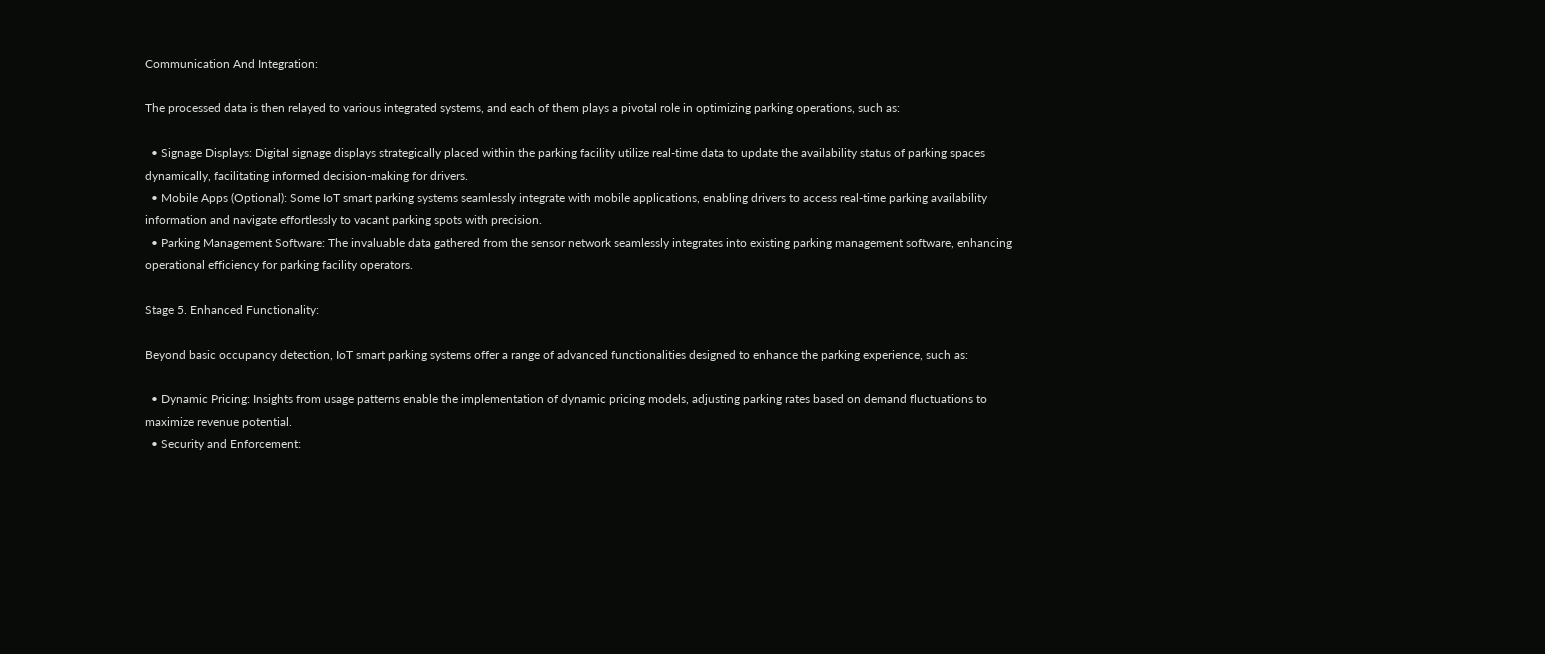Communication And Integration:

The processed data is then relayed to various integrated systems, and each of them plays a pivotal role in optimizing parking operations, such as:

  • Signage Displays: Digital signage displays strategically placed within the parking facility utilize real-time data to update the availability status of parking spaces dynamically, facilitating informed decision-making for drivers.
  • Mobile Apps (Optional): Some IoT smart parking systems seamlessly integrate with mobile applications, enabling drivers to access real-time parking availability information and navigate effortlessly to vacant parking spots with precision.
  • Parking Management Software: The invaluable data gathered from the sensor network seamlessly integrates into existing parking management software, enhancing operational efficiency for parking facility operators.

Stage 5. Enhanced Functionality:

Beyond basic occupancy detection, IoT smart parking systems offer a range of advanced functionalities designed to enhance the parking experience, such as:

  • Dynamic Pricing: Insights from usage patterns enable the implementation of dynamic pricing models, adjusting parking rates based on demand fluctuations to maximize revenue potential.
  • Security and Enforcement: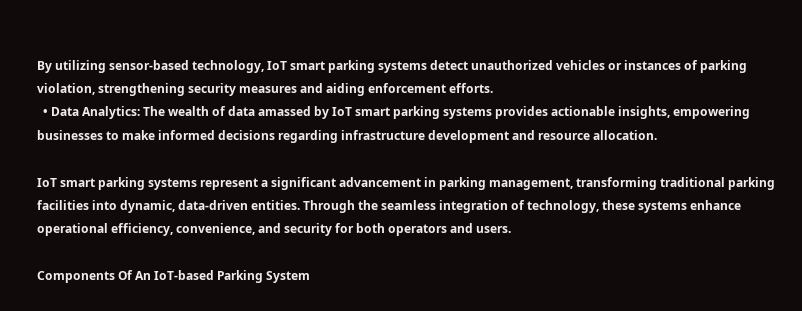By utilizing sensor-based technology, IoT smart parking systems detect unauthorized vehicles or instances of parking violation, strengthening security measures and aiding enforcement efforts.
  • Data Analytics: The wealth of data amassed by IoT smart parking systems provides actionable insights, empowering businesses to make informed decisions regarding infrastructure development and resource allocation.

IoT smart parking systems represent a significant advancement in parking management, transforming traditional parking facilities into dynamic, data-driven entities. Through the seamless integration of technology, these systems enhance operational efficiency, convenience, and security for both operators and users.

Components Of An IoT-based Parking System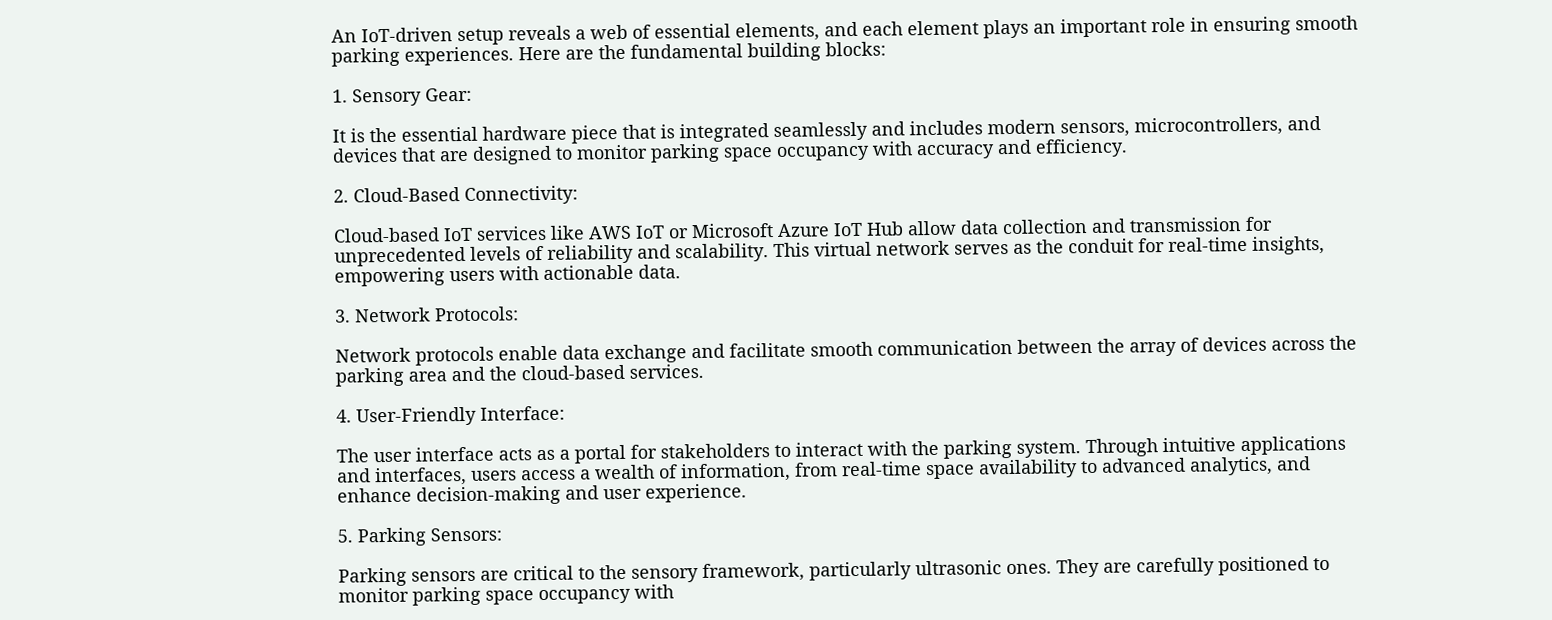An IoT-driven setup reveals a web of essential elements, and each element plays an important role in ensuring smooth parking experiences. Here are the fundamental building blocks:

1. Sensory Gear:

It is the essential hardware piece that is integrated seamlessly and includes modern sensors, microcontrollers, and devices that are designed to monitor parking space occupancy with accuracy and efficiency.

2. Cloud-Based Connectivity:

Cloud-based IoT services like AWS IoT or Microsoft Azure IoT Hub allow data collection and transmission for unprecedented levels of reliability and scalability. This virtual network serves as the conduit for real-time insights, empowering users with actionable data.

3. Network Protocols:

Network protocols enable data exchange and facilitate smooth communication between the array of devices across the parking area and the cloud-based services.

4. User-Friendly Interface:

The user interface acts as a portal for stakeholders to interact with the parking system. Through intuitive applications and interfaces, users access a wealth of information, from real-time space availability to advanced analytics, and enhance decision-making and user experience.

5. Parking Sensors:

Parking sensors are critical to the sensory framework, particularly ultrasonic ones. They are carefully positioned to monitor parking space occupancy with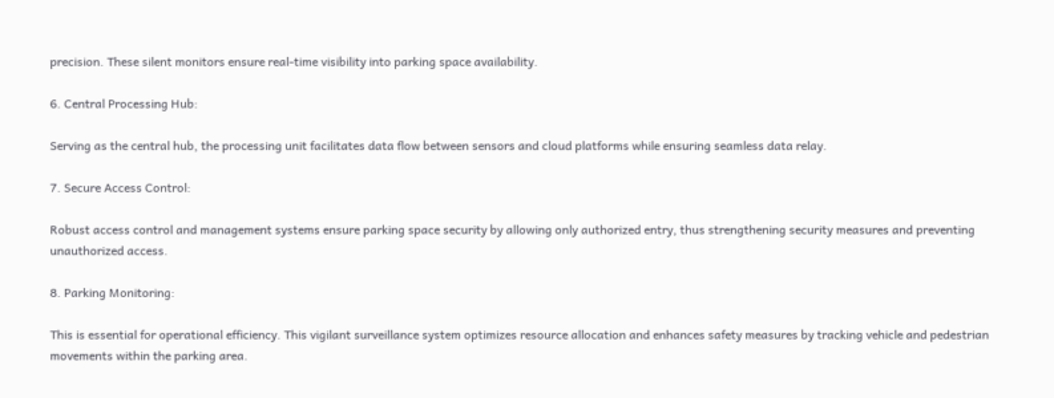precision. These silent monitors ensure real-time visibility into parking space availability.

6. Central Processing Hub:

Serving as the central hub, the processing unit facilitates data flow between sensors and cloud platforms while ensuring seamless data relay.

7. Secure Access Control:

Robust access control and management systems ensure parking space security by allowing only authorized entry, thus strengthening security measures and preventing unauthorized access.

8. Parking Monitoring:

This is essential for operational efficiency. This vigilant surveillance system optimizes resource allocation and enhances safety measures by tracking vehicle and pedestrian movements within the parking area.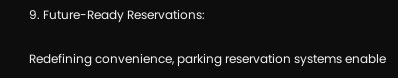9. Future-Ready Reservations:

Redefining convenience, parking reservation systems enable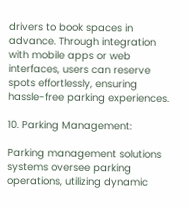drivers to book spaces in advance. Through integration with mobile apps or web interfaces, users can reserve spots effortlessly, ensuring hassle-free parking experiences.

10. Parking Management:

Parking management solutions systems oversee parking operations, utilizing dynamic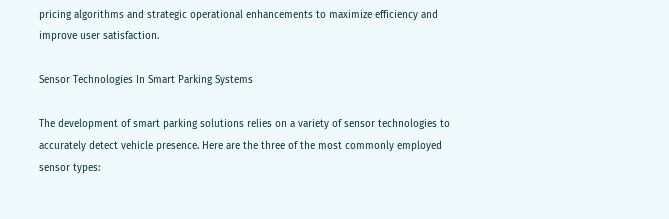pricing algorithms and strategic operational enhancements to maximize efficiency and improve user satisfaction.

Sensor Technologies In Smart Parking Systems

The development of smart parking solutions relies on a variety of sensor technologies to accurately detect vehicle presence. Here are the three of the most commonly employed sensor types: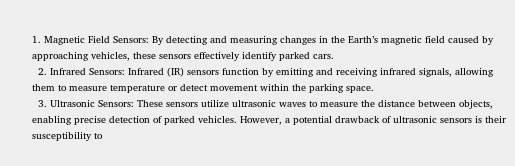1. Magnetic Field Sensors: By detecting and measuring changes in the Earth’s magnetic field caused by approaching vehicles, these sensors effectively identify parked cars.
  2. Infrared Sensors: Infrared (IR) sensors function by emitting and receiving infrared signals, allowing them to measure temperature or detect movement within the parking space.
  3. Ultrasonic Sensors: These sensors utilize ultrasonic waves to measure the distance between objects, enabling precise detection of parked vehicles. However, a potential drawback of ultrasonic sensors is their susceptibility to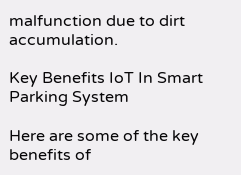malfunction due to dirt accumulation.

Key Benefits IoT In Smart Parking System

Here are some of the key benefits of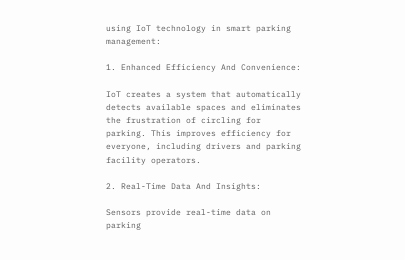using IoT technology in smart parking management:

1. Enhanced Efficiency And Convenience:

IoT creates a system that automatically detects available spaces and eliminates the frustration of circling for parking. This improves efficiency for everyone, including drivers and parking facility operators.

2. Real-Time Data And Insights:

Sensors provide real-time data on parking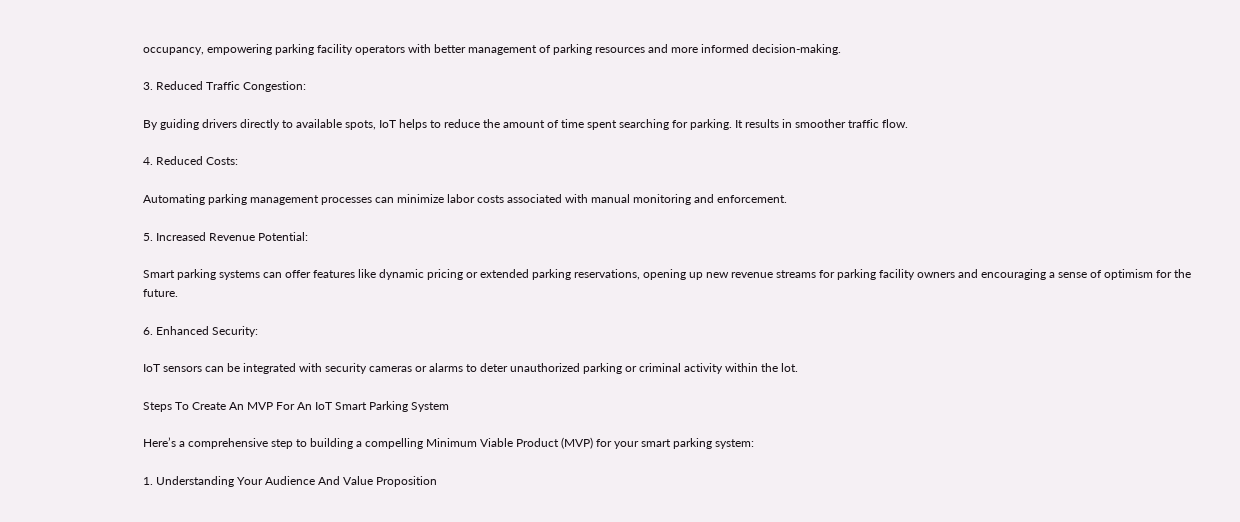occupancy, empowering parking facility operators with better management of parking resources and more informed decision-making.

3. Reduced Traffic Congestion:

By guiding drivers directly to available spots, IoT helps to reduce the amount of time spent searching for parking. It results in smoother traffic flow.

4. Reduced Costs:

Automating parking management processes can minimize labor costs associated with manual monitoring and enforcement.

5. Increased Revenue Potential:

Smart parking systems can offer features like dynamic pricing or extended parking reservations, opening up new revenue streams for parking facility owners and encouraging a sense of optimism for the future.

6. Enhanced Security:

IoT sensors can be integrated with security cameras or alarms to deter unauthorized parking or criminal activity within the lot.

Steps To Create An MVP For An IoT Smart Parking System

Here’s a comprehensive step to building a compelling Minimum Viable Product (MVP) for your smart parking system:

1. Understanding Your Audience And Value Proposition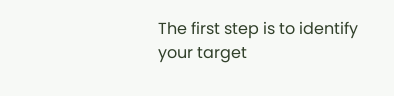The first step is to identify your target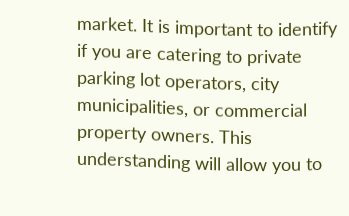market. It is important to identify if you are catering to private parking lot operators, city municipalities, or commercial property owners. This understanding will allow you to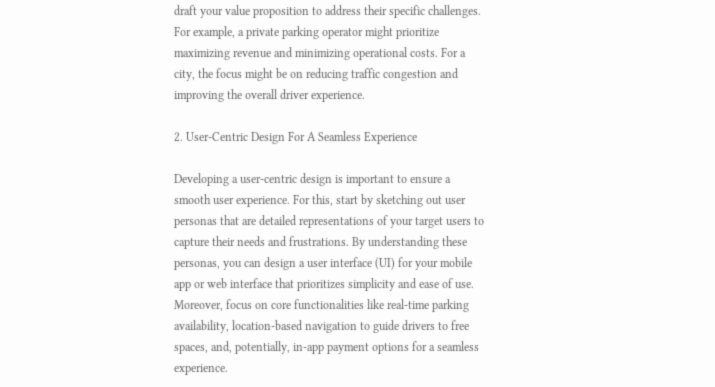draft your value proposition to address their specific challenges. For example, a private parking operator might prioritize maximizing revenue and minimizing operational costs. For a city, the focus might be on reducing traffic congestion and improving the overall driver experience.

2. User-Centric Design For A Seamless Experience

Developing a user-centric design is important to ensure a smooth user experience. For this, start by sketching out user personas that are detailed representations of your target users to capture their needs and frustrations. By understanding these personas, you can design a user interface (UI) for your mobile app or web interface that prioritizes simplicity and ease of use. Moreover, focus on core functionalities like real-time parking availability, location-based navigation to guide drivers to free spaces, and, potentially, in-app payment options for a seamless experience.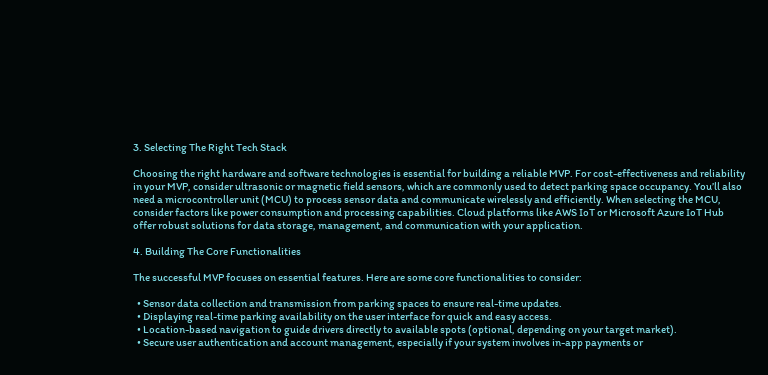3. Selecting The Right Tech Stack

Choosing the right hardware and software technologies is essential for building a reliable MVP. For cost-effectiveness and reliability in your MVP, consider ultrasonic or magnetic field sensors, which are commonly used to detect parking space occupancy. You’ll also need a microcontroller unit (MCU) to process sensor data and communicate wirelessly and efficiently. When selecting the MCU, consider factors like power consumption and processing capabilities. Cloud platforms like AWS IoT or Microsoft Azure IoT Hub offer robust solutions for data storage, management, and communication with your application.

4. Building The Core Functionalities

The successful MVP focuses on essential features. Here are some core functionalities to consider:

  • Sensor data collection and transmission from parking spaces to ensure real-time updates.
  • Displaying real-time parking availability on the user interface for quick and easy access.
  • Location-based navigation to guide drivers directly to available spots (optional, depending on your target market).
  • Secure user authentication and account management, especially if your system involves in-app payments or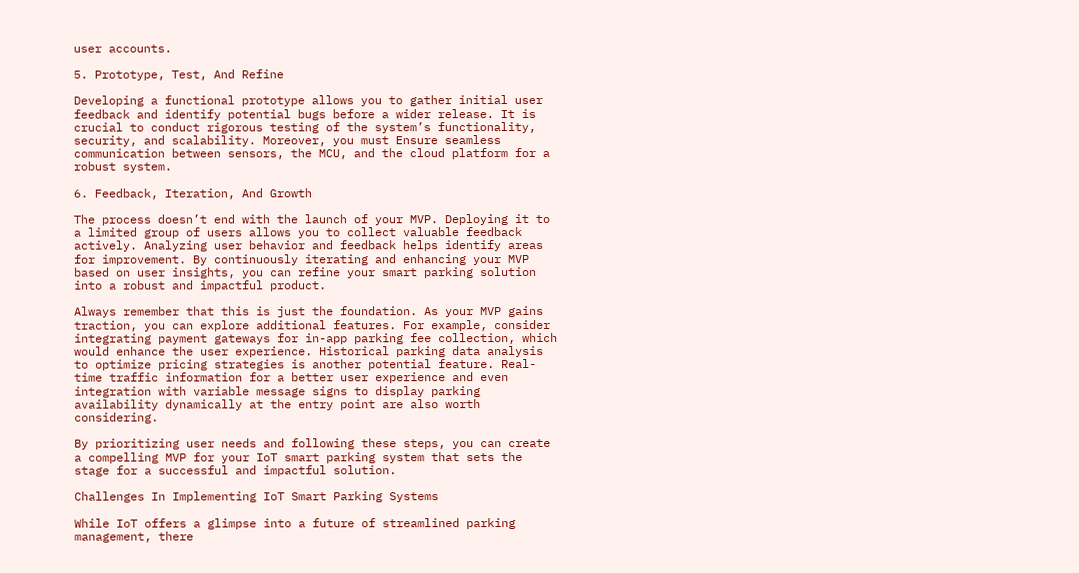user accounts.

5. Prototype, Test, And Refine

Developing a functional prototype allows you to gather initial user feedback and identify potential bugs before a wider release. It is crucial to conduct rigorous testing of the system’s functionality, security, and scalability. Moreover, you must Ensure seamless communication between sensors, the MCU, and the cloud platform for a robust system.

6. Feedback, Iteration, And Growth

The process doesn’t end with the launch of your MVP. Deploying it to a limited group of users allows you to collect valuable feedback actively. Analyzing user behavior and feedback helps identify areas for improvement. By continuously iterating and enhancing your MVP based on user insights, you can refine your smart parking solution into a robust and impactful product.

Always remember that this is just the foundation. As your MVP gains traction, you can explore additional features. For example, consider integrating payment gateways for in-app parking fee collection, which would enhance the user experience. Historical parking data analysis to optimize pricing strategies is another potential feature. Real-time traffic information for a better user experience and even integration with variable message signs to display parking availability dynamically at the entry point are also worth considering.

By prioritizing user needs and following these steps, you can create a compelling MVP for your IoT smart parking system that sets the stage for a successful and impactful solution.

Challenges In Implementing IoT Smart Parking Systems

While IoT offers a glimpse into a future of streamlined parking management, there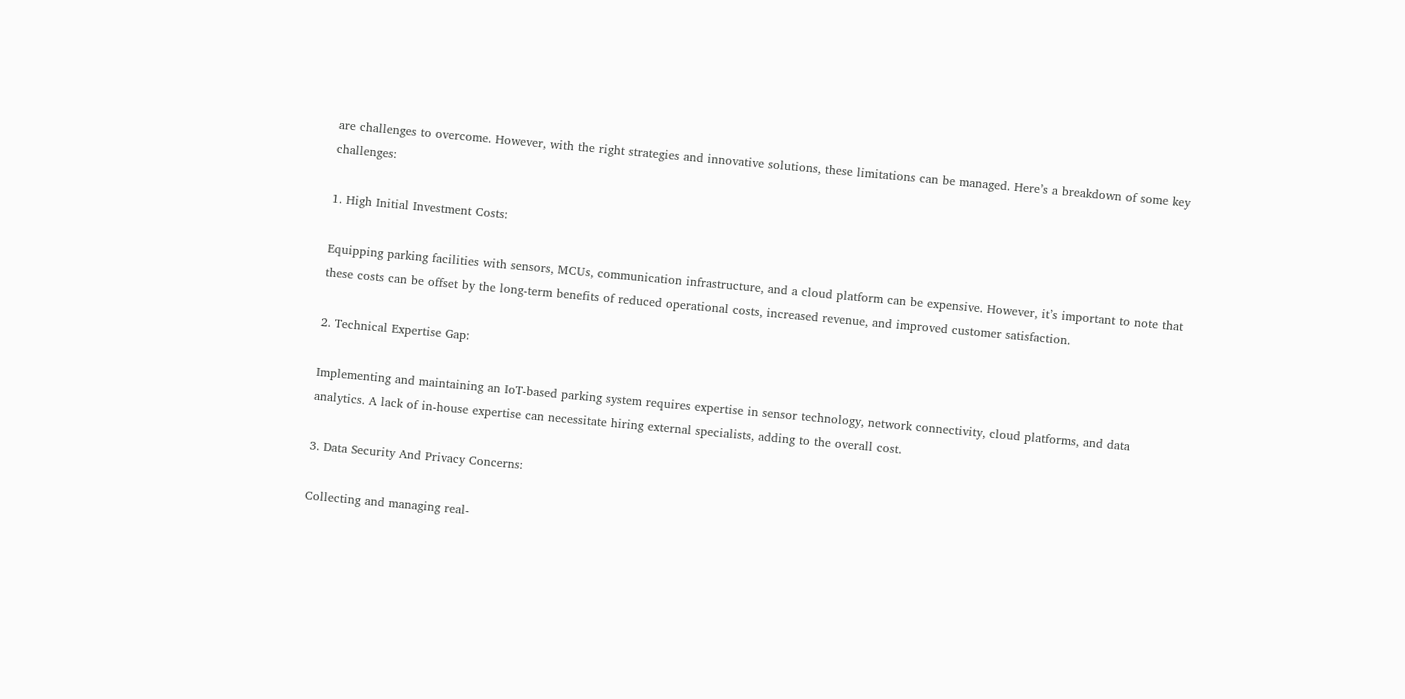are challenges to overcome. However, with the right strategies and innovative solutions, these limitations can be managed. Here’s a breakdown of some key challenges:

1. High Initial Investment Costs:

Equipping parking facilities with sensors, MCUs, communication infrastructure, and a cloud platform can be expensive. However, it’s important to note that these costs can be offset by the long-term benefits of reduced operational costs, increased revenue, and improved customer satisfaction.

2. Technical Expertise Gap:

Implementing and maintaining an IoT-based parking system requires expertise in sensor technology, network connectivity, cloud platforms, and data analytics. A lack of in-house expertise can necessitate hiring external specialists, adding to the overall cost.

3. Data Security And Privacy Concerns:

Collecting and managing real-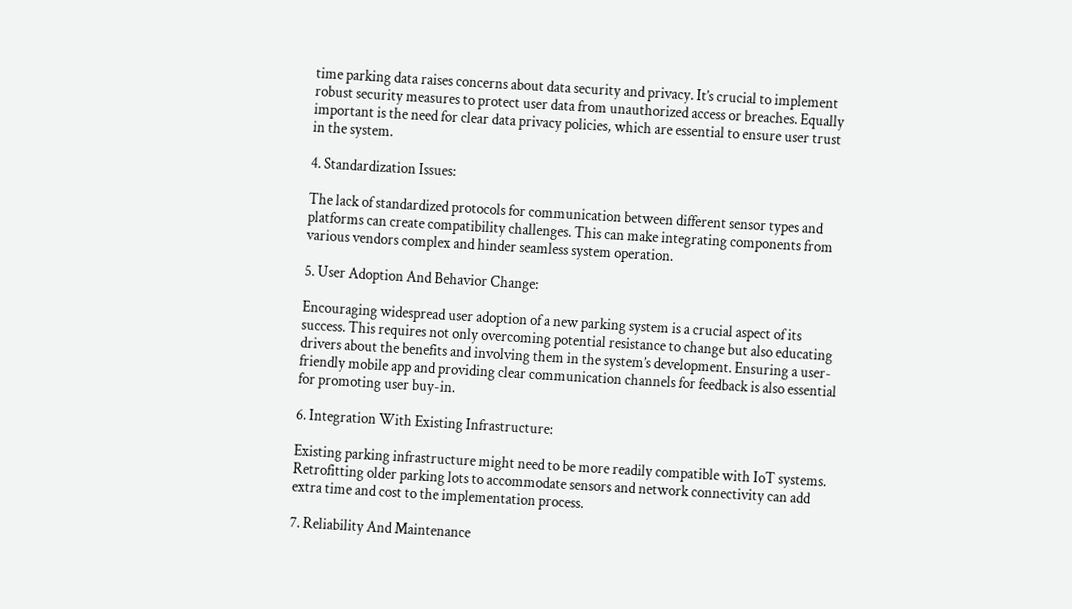time parking data raises concerns about data security and privacy. It’s crucial to implement robust security measures to protect user data from unauthorized access or breaches. Equally important is the need for clear data privacy policies, which are essential to ensure user trust in the system.

4. Standardization Issues:

The lack of standardized protocols for communication between different sensor types and platforms can create compatibility challenges. This can make integrating components from various vendors complex and hinder seamless system operation.

5. User Adoption And Behavior Change:

Encouraging widespread user adoption of a new parking system is a crucial aspect of its success. This requires not only overcoming potential resistance to change but also educating drivers about the benefits and involving them in the system’s development. Ensuring a user-friendly mobile app and providing clear communication channels for feedback is also essential for promoting user buy-in.

6. Integration With Existing Infrastructure:

Existing parking infrastructure might need to be more readily compatible with IoT systems. Retrofitting older parking lots to accommodate sensors and network connectivity can add extra time and cost to the implementation process.

7. Reliability And Maintenance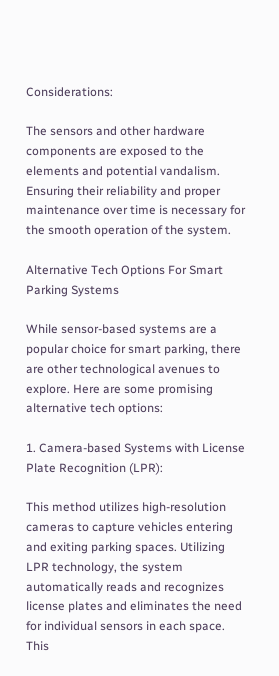Considerations:

The sensors and other hardware components are exposed to the elements and potential vandalism. Ensuring their reliability and proper maintenance over time is necessary for the smooth operation of the system.

Alternative Tech Options For Smart Parking Systems

While sensor-based systems are a popular choice for smart parking, there are other technological avenues to explore. Here are some promising alternative tech options:

1. Camera-based Systems with License Plate Recognition (LPR):

This method utilizes high-resolution cameras to capture vehicles entering and exiting parking spaces. Utilizing LPR technology, the system automatically reads and recognizes license plates and eliminates the need for individual sensors in each space. This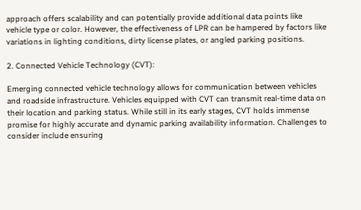approach offers scalability and can potentially provide additional data points like vehicle type or color. However, the effectiveness of LPR can be hampered by factors like variations in lighting conditions, dirty license plates, or angled parking positions.

2. Connected Vehicle Technology (CVT):

Emerging connected vehicle technology allows for communication between vehicles and roadside infrastructure. Vehicles equipped with CVT can transmit real-time data on their location and parking status. While still in its early stages, CVT holds immense promise for highly accurate and dynamic parking availability information. Challenges to consider include ensuring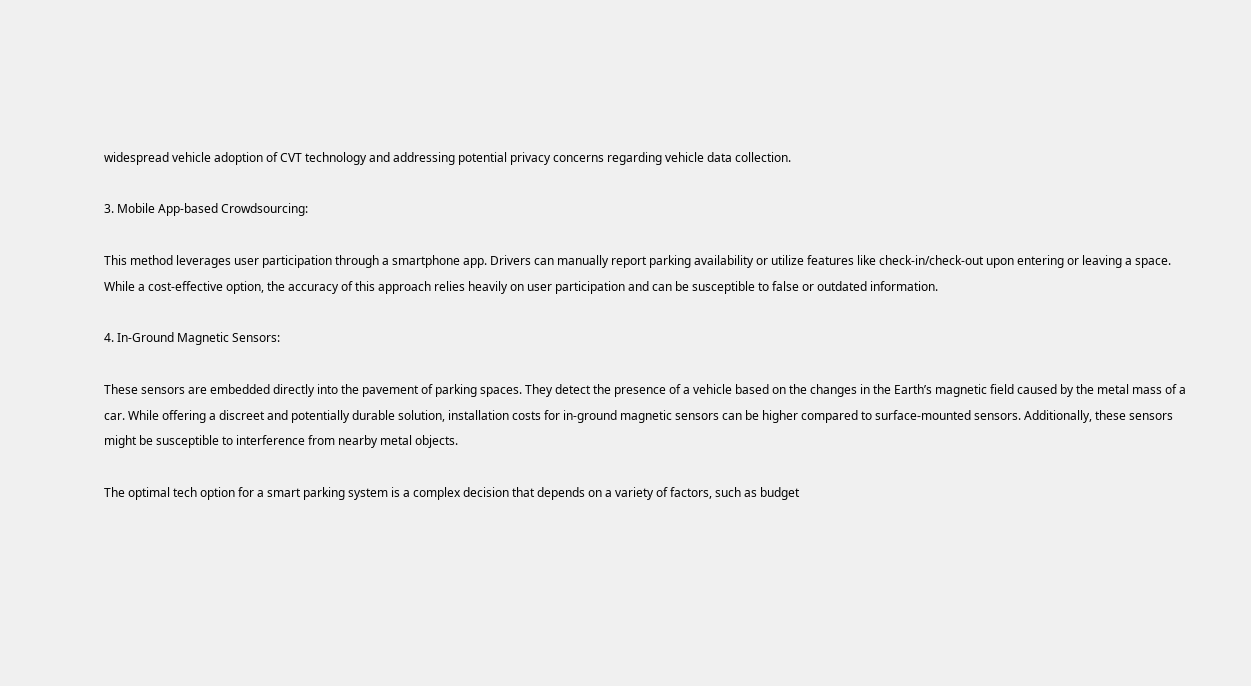widespread vehicle adoption of CVT technology and addressing potential privacy concerns regarding vehicle data collection.

3. Mobile App-based Crowdsourcing:

This method leverages user participation through a smartphone app. Drivers can manually report parking availability or utilize features like check-in/check-out upon entering or leaving a space. While a cost-effective option, the accuracy of this approach relies heavily on user participation and can be susceptible to false or outdated information.

4. In-Ground Magnetic Sensors:

These sensors are embedded directly into the pavement of parking spaces. They detect the presence of a vehicle based on the changes in the Earth’s magnetic field caused by the metal mass of a car. While offering a discreet and potentially durable solution, installation costs for in-ground magnetic sensors can be higher compared to surface-mounted sensors. Additionally, these sensors might be susceptible to interference from nearby metal objects.

The optimal tech option for a smart parking system is a complex decision that depends on a variety of factors, such as budget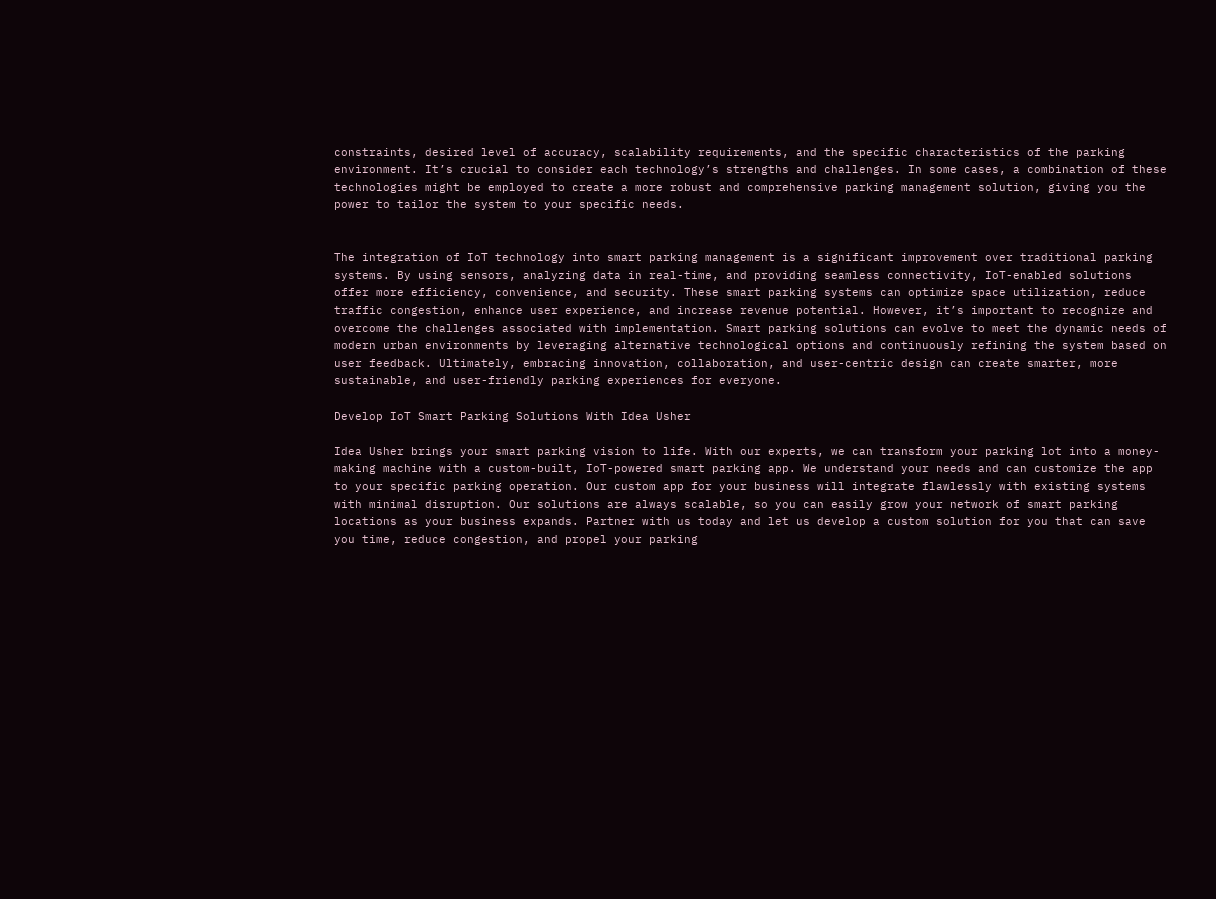constraints, desired level of accuracy, scalability requirements, and the specific characteristics of the parking environment. It’s crucial to consider each technology’s strengths and challenges. In some cases, a combination of these technologies might be employed to create a more robust and comprehensive parking management solution, giving you the power to tailor the system to your specific needs.


The integration of IoT technology into smart parking management is a significant improvement over traditional parking systems. By using sensors, analyzing data in real-time, and providing seamless connectivity, IoT-enabled solutions offer more efficiency, convenience, and security. These smart parking systems can optimize space utilization, reduce traffic congestion, enhance user experience, and increase revenue potential. However, it’s important to recognize and overcome the challenges associated with implementation. Smart parking solutions can evolve to meet the dynamic needs of modern urban environments by leveraging alternative technological options and continuously refining the system based on user feedback. Ultimately, embracing innovation, collaboration, and user-centric design can create smarter, more sustainable, and user-friendly parking experiences for everyone.

Develop IoT Smart Parking Solutions With Idea Usher

Idea Usher brings your smart parking vision to life. With our experts, we can transform your parking lot into a money-making machine with a custom-built, IoT-powered smart parking app. We understand your needs and can customize the app to your specific parking operation. Our custom app for your business will integrate flawlessly with existing systems with minimal disruption. Our solutions are always scalable, so you can easily grow your network of smart parking locations as your business expands. Partner with us today and let us develop a custom solution for you that can save you time, reduce congestion, and propel your parking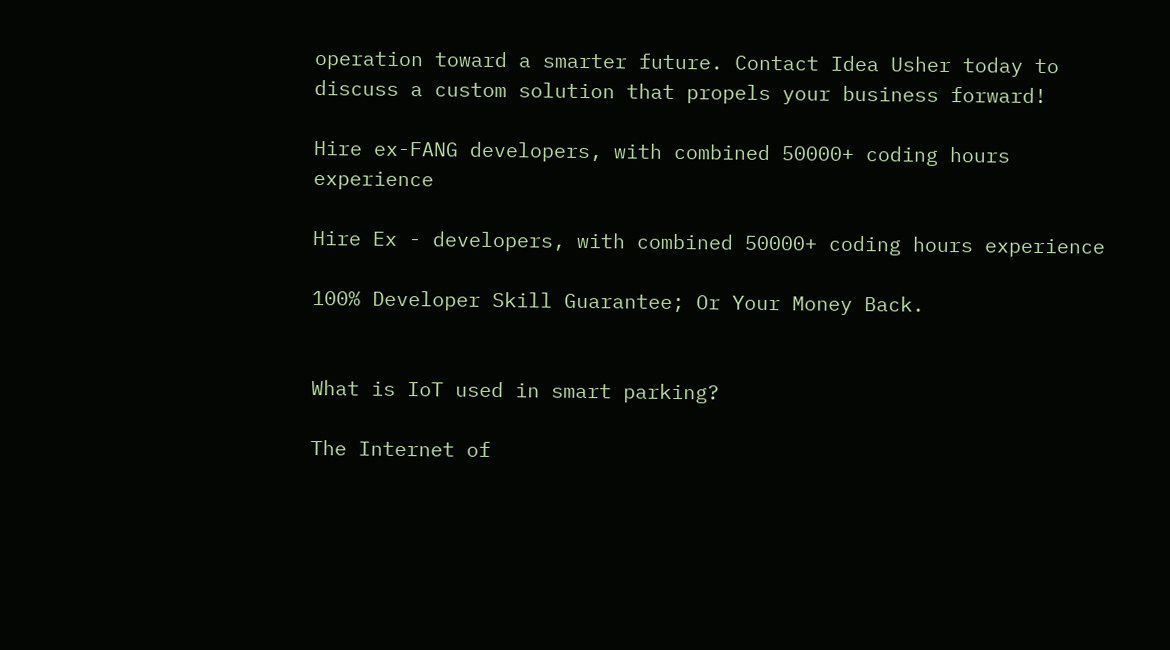operation toward a smarter future. Contact Idea Usher today to discuss a custom solution that propels your business forward!

Hire ex-FANG developers, with combined 50000+ coding hours experience

Hire Ex - developers, with combined 50000+ coding hours experience

100% Developer Skill Guarantee; Or Your Money Back.


What is IoT used in smart parking?

The Internet of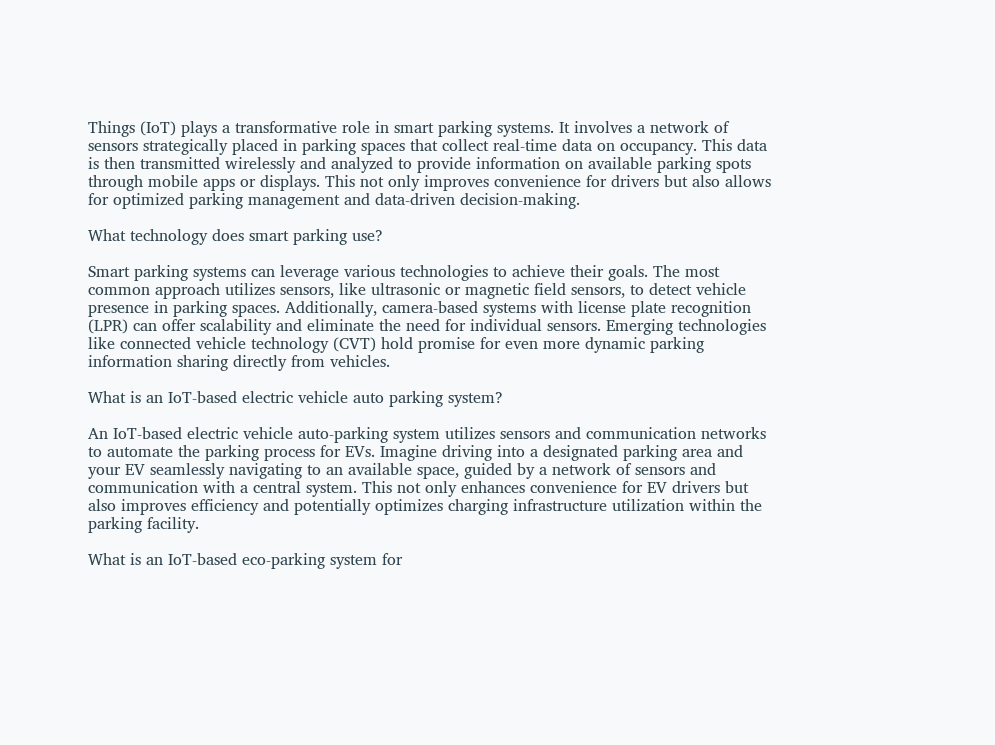Things (IoT) plays a transformative role in smart parking systems. It involves a network of sensors strategically placed in parking spaces that collect real-time data on occupancy. This data is then transmitted wirelessly and analyzed to provide information on available parking spots through mobile apps or displays. This not only improves convenience for drivers but also allows for optimized parking management and data-driven decision-making.

What technology does smart parking use?

Smart parking systems can leverage various technologies to achieve their goals. The most common approach utilizes sensors, like ultrasonic or magnetic field sensors, to detect vehicle presence in parking spaces. Additionally, camera-based systems with license plate recognition (LPR) can offer scalability and eliminate the need for individual sensors. Emerging technologies like connected vehicle technology (CVT) hold promise for even more dynamic parking information sharing directly from vehicles.

What is an IoT-based electric vehicle auto parking system?

An IoT-based electric vehicle auto-parking system utilizes sensors and communication networks to automate the parking process for EVs. Imagine driving into a designated parking area and your EV seamlessly navigating to an available space, guided by a network of sensors and communication with a central system. This not only enhances convenience for EV drivers but also improves efficiency and potentially optimizes charging infrastructure utilization within the parking facility.

What is an IoT-based eco-parking system for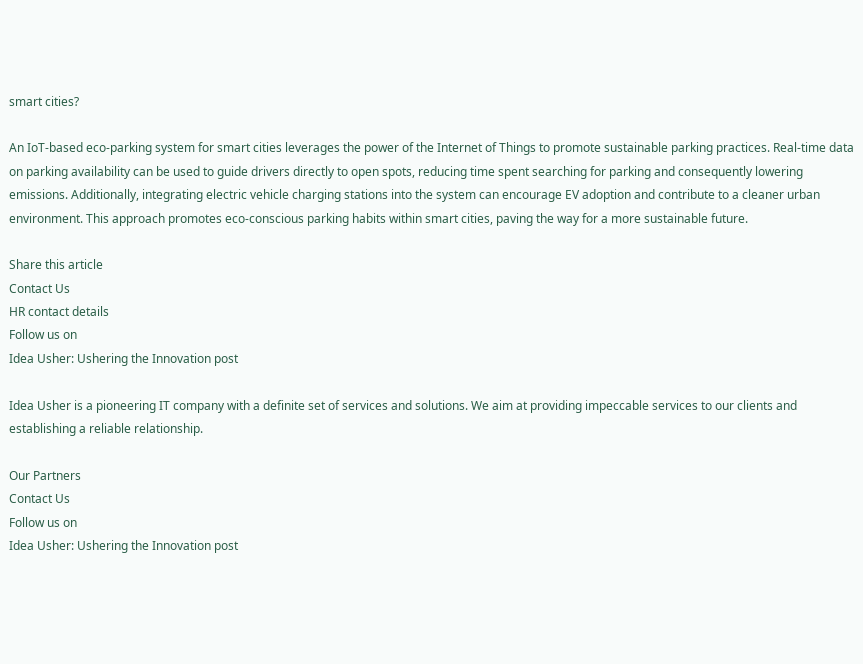smart cities?

An IoT-based eco-parking system for smart cities leverages the power of the Internet of Things to promote sustainable parking practices. Real-time data on parking availability can be used to guide drivers directly to open spots, reducing time spent searching for parking and consequently lowering emissions. Additionally, integrating electric vehicle charging stations into the system can encourage EV adoption and contribute to a cleaner urban environment. This approach promotes eco-conscious parking habits within smart cities, paving the way for a more sustainable future.

Share this article
Contact Us
HR contact details
Follow us on
Idea Usher: Ushering the Innovation post

Idea Usher is a pioneering IT company with a definite set of services and solutions. We aim at providing impeccable services to our clients and establishing a reliable relationship.

Our Partners
Contact Us
Follow us on
Idea Usher: Ushering the Innovation post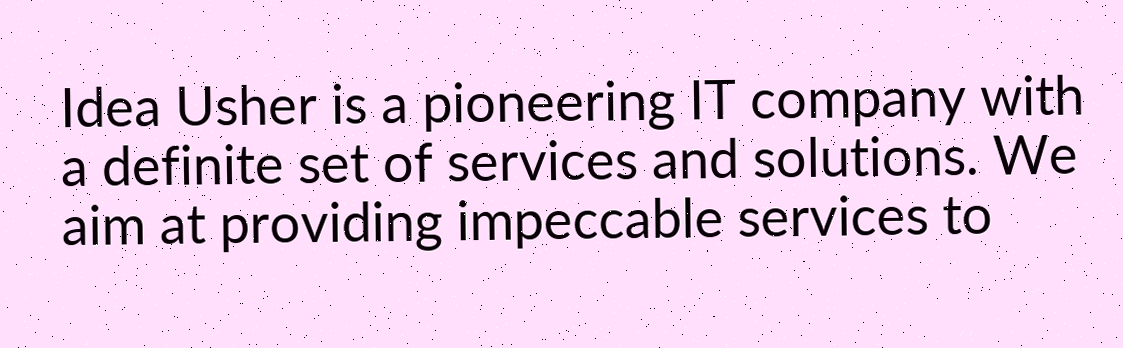Idea Usher is a pioneering IT company with a definite set of services and solutions. We aim at providing impeccable services to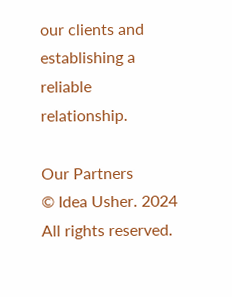our clients and establishing a reliable relationship.

Our Partners
© Idea Usher. 2024 All rights reserved.